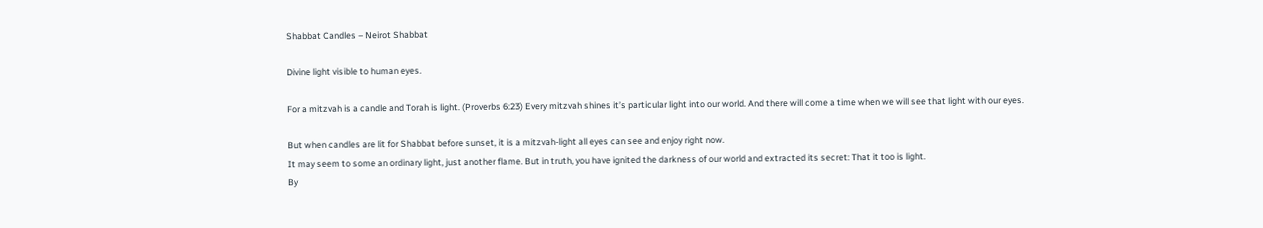Shabbat Candles – Neirot Shabbat

Divine light visible to human eyes.

For a mitzvah is a candle and Torah is light. (Proverbs 6:23) Every mitzvah shines it’s particular light into our world. And there will come a time when we will see that light with our eyes.

But when candles are lit for Shabbat before sunset, it is a mitzvah-light all eyes can see and enjoy right now.
It may seem to some an ordinary light, just another flame. But in truth, you have ignited the darkness of our world and extracted its secret: That it too is light.
By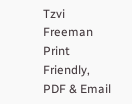Tzvi Freeman
Print Friendly, PDF & Email